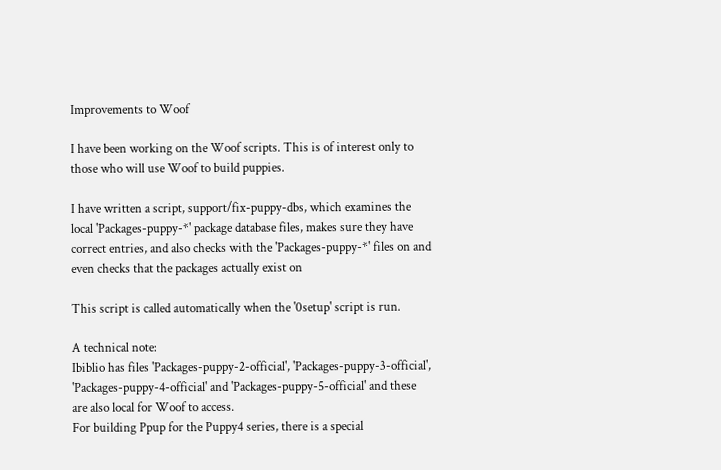Improvements to Woof

I have been working on the Woof scripts. This is of interest only to those who will use Woof to build puppies.

I have written a script, support/fix-puppy-dbs, which examines the local 'Packages-puppy-*' package database files, makes sure they have correct entries, and also checks with the 'Packages-puppy-*' files on and even checks that the packages actually exist on

This script is called automatically when the '0setup' script is run.

A technical note:
Ibiblio has files 'Packages-puppy-2-official', 'Packages-puppy-3-official', 'Packages-puppy-4-official' and 'Packages-puppy-5-official' and these are also local for Woof to access.
For building Ppup for the Puppy4 series, there is a special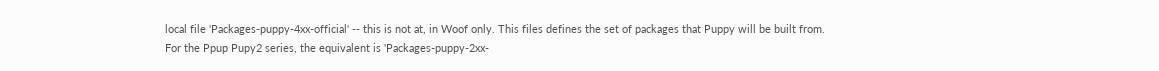local file 'Packages-puppy-4xx-official' -- this is not at, in Woof only. This files defines the set of packages that Puppy will be built from.
For the Ppup Pupy2 series, the equivalent is 'Packages-puppy-2xx-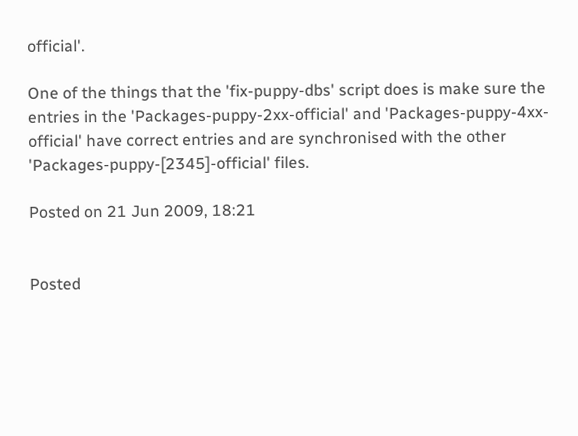official'.

One of the things that the 'fix-puppy-dbs' script does is make sure the entries in the 'Packages-puppy-2xx-official' and 'Packages-puppy-4xx-official' have correct entries and are synchronised with the other 'Packages-puppy-[2345]-official' files.

Posted on 21 Jun 2009, 18:21


Posted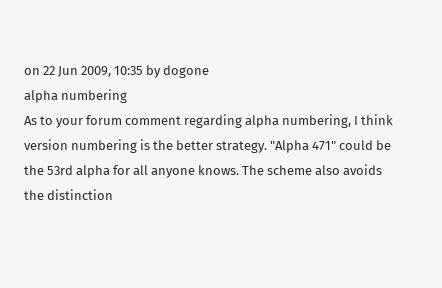on 22 Jun 2009, 10:35 by dogone
alpha numbering
As to your forum comment regarding alpha numbering, I think version numbering is the better strategy. "Alpha 471" could be the 53rd alpha for all anyone knows. The scheme also avoids the distinction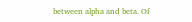between alpha and beta. Of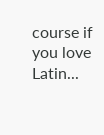course if you love Latin...